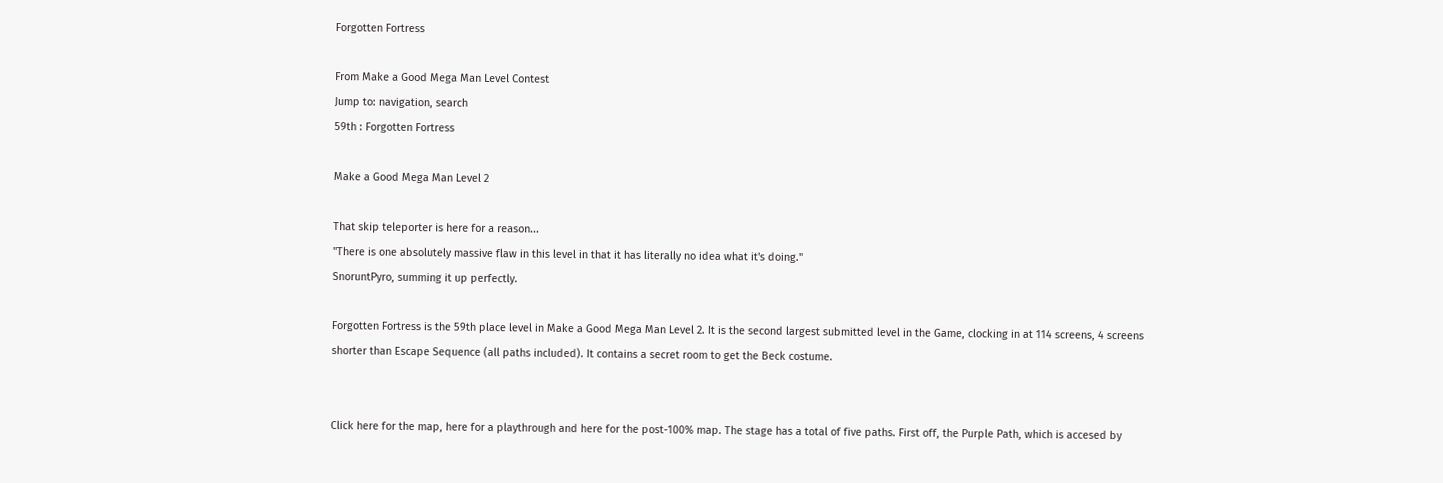Forgotten Fortress

From Make a Good Mega Man Level Contest
Jump to: navigation, search
59th : Forgotten Fortress

Make a Good Mega Man Level 2

That skip teleporter is here for a reason...
"There is one absolutely massive flaw in this level in that it has literally no idea what it's doing."
SnoruntPyro, summing it up perfectly.

Forgotten Fortress is the 59th place level in Make a Good Mega Man Level 2. It is the second largest submitted level in the Game, clocking in at 114 screens, 4 screens shorter than Escape Sequence (all paths included). It contains a secret room to get the Beck costume.


Click here for the map, here for a playthrough and here for the post-100% map. The stage has a total of five paths. First off, the Purple Path, which is accesed by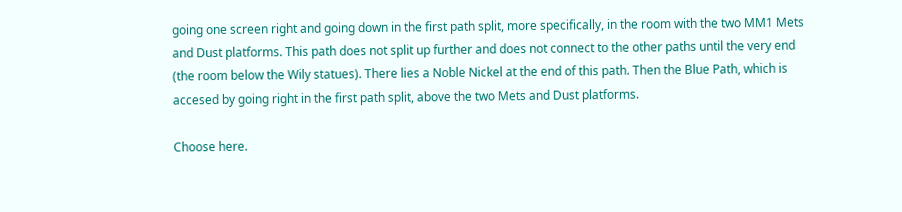going one screen right and going down in the first path split, more specifically, in the room with the two MM1 Mets and Dust platforms. This path does not split up further and does not connect to the other paths until the very end (the room below the Wily statues). There lies a Noble Nickel at the end of this path. Then the Blue Path, which is accesed by going right in the first path split, above the two Mets and Dust platforms.

Choose here.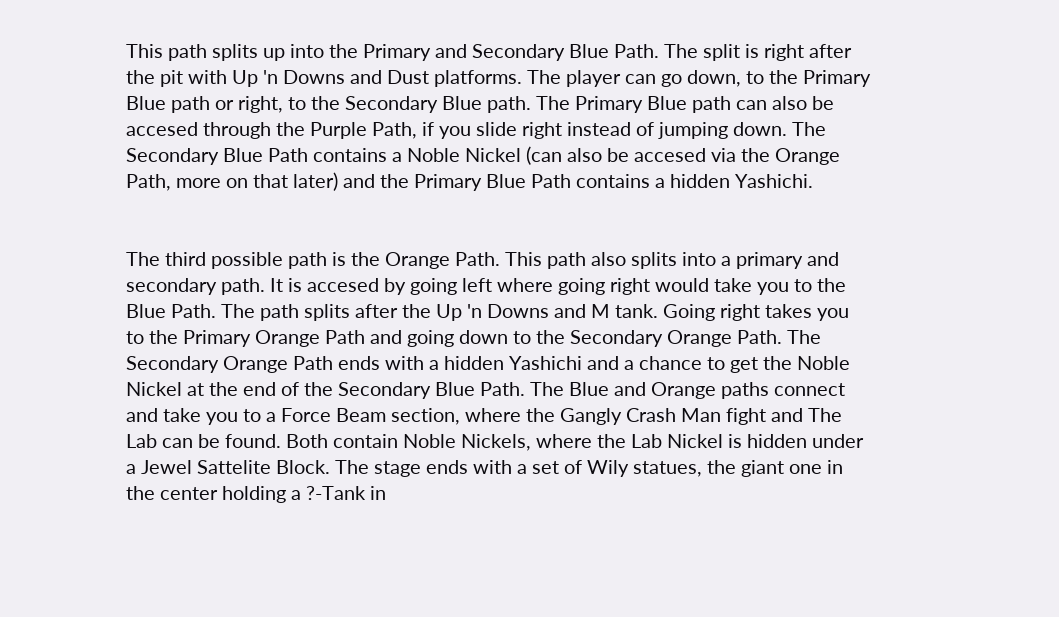This path splits up into the Primary and Secondary Blue Path. The split is right after the pit with Up 'n Downs and Dust platforms. The player can go down, to the Primary Blue path or right, to the Secondary Blue path. The Primary Blue path can also be accesed through the Purple Path, if you slide right instead of jumping down. The Secondary Blue Path contains a Noble Nickel (can also be accesed via the Orange Path, more on that later) and the Primary Blue Path contains a hidden Yashichi.


The third possible path is the Orange Path. This path also splits into a primary and secondary path. It is accesed by going left where going right would take you to the Blue Path. The path splits after the Up 'n Downs and M tank. Going right takes you to the Primary Orange Path and going down to the Secondary Orange Path. The Secondary Orange Path ends with a hidden Yashichi and a chance to get the Noble Nickel at the end of the Secondary Blue Path. The Blue and Orange paths connect and take you to a Force Beam section, where the Gangly Crash Man fight and The Lab can be found. Both contain Noble Nickels, where the Lab Nickel is hidden under a Jewel Sattelite Block. The stage ends with a set of Wily statues, the giant one in the center holding a ?-Tank in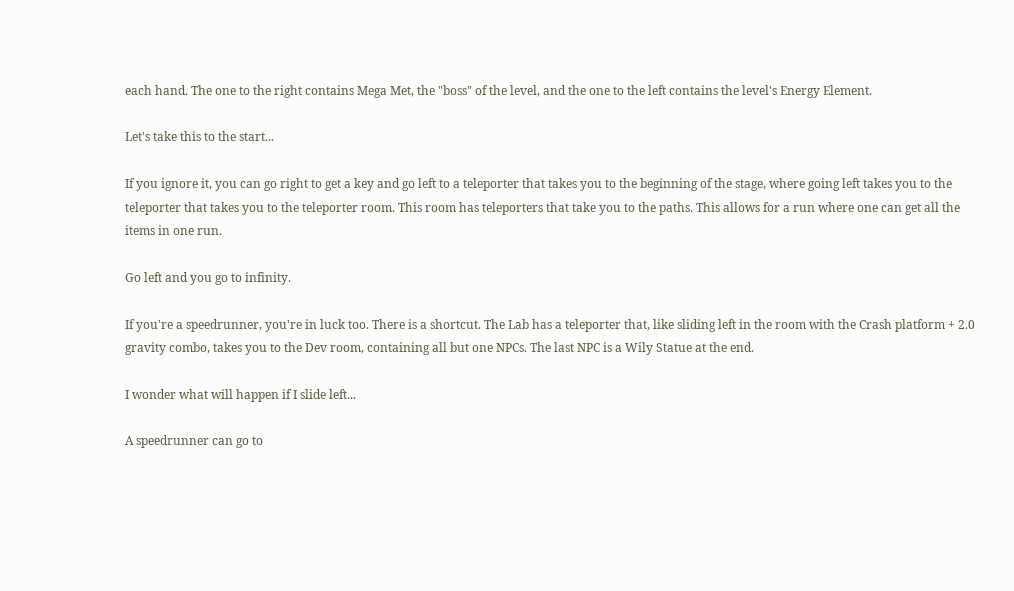each hand. The one to the right contains Mega Met, the "boss" of the level, and the one to the left contains the level's Energy Element.

Let's take this to the start...

If you ignore it, you can go right to get a key and go left to a teleporter that takes you to the beginning of the stage, where going left takes you to the teleporter that takes you to the teleporter room. This room has teleporters that take you to the paths. This allows for a run where one can get all the items in one run.

Go left and you go to infinity.

If you're a speedrunner, you're in luck too. There is a shortcut. The Lab has a teleporter that, like sliding left in the room with the Crash platform + 2.0 gravity combo, takes you to the Dev room, containing all but one NPCs. The last NPC is a Wily Statue at the end.

I wonder what will happen if I slide left...

A speedrunner can go to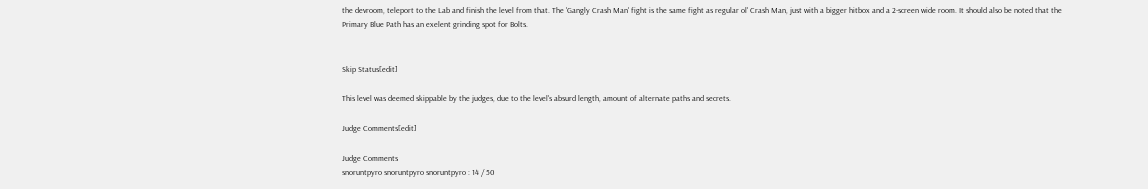the devroom, teleport to the Lab and finish the level from that. The 'Gangly Crash Man' fight is the same fight as regular ol' Crash Man, just with a bigger hitbox and a 2-screen wide room. It should also be noted that the Primary Blue Path has an exelent grinding spot for Bolts.


Skip Status[edit]

This level was deemed skippable by the judges, due to the level's absurd length, amount of alternate paths and secrets.

Judge Comments[edit]

Judge Comments
snoruntpyro snoruntpyro snoruntpyro : 14 / 50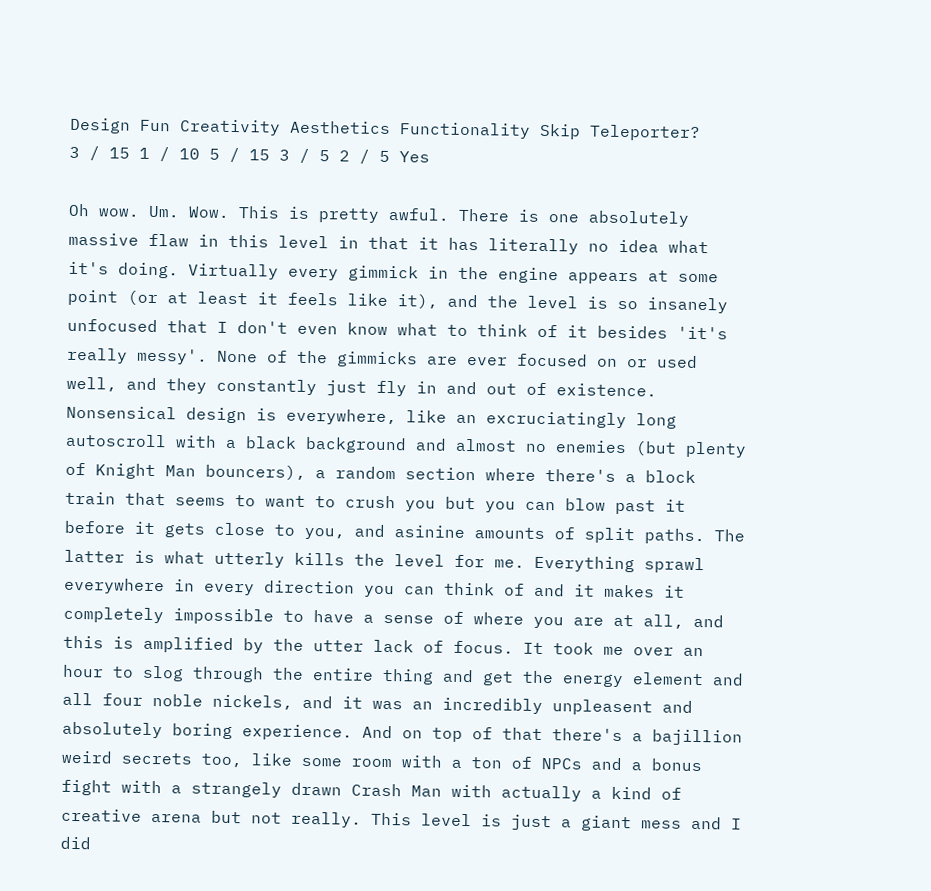Design Fun Creativity Aesthetics Functionality Skip Teleporter?
3 / 15 1 / 10 5 / 15 3 / 5 2 / 5 Yes

Oh wow. Um. Wow. This is pretty awful. There is one absolutely massive flaw in this level in that it has literally no idea what it's doing. Virtually every gimmick in the engine appears at some point (or at least it feels like it), and the level is so insanely unfocused that I don't even know what to think of it besides 'it's really messy'. None of the gimmicks are ever focused on or used well, and they constantly just fly in and out of existence. Nonsensical design is everywhere, like an excruciatingly long autoscroll with a black background and almost no enemies (but plenty of Knight Man bouncers), a random section where there's a block train that seems to want to crush you but you can blow past it before it gets close to you, and asinine amounts of split paths. The latter is what utterly kills the level for me. Everything sprawl everywhere in every direction you can think of and it makes it completely impossible to have a sense of where you are at all, and this is amplified by the utter lack of focus. It took me over an hour to slog through the entire thing and get the energy element and all four noble nickels, and it was an incredibly unpleasent and absolutely boring experience. And on top of that there's a bajillion weird secrets too, like some room with a ton of NPCs and a bonus fight with a strangely drawn Crash Man with actually a kind of creative arena but not really. This level is just a giant mess and I did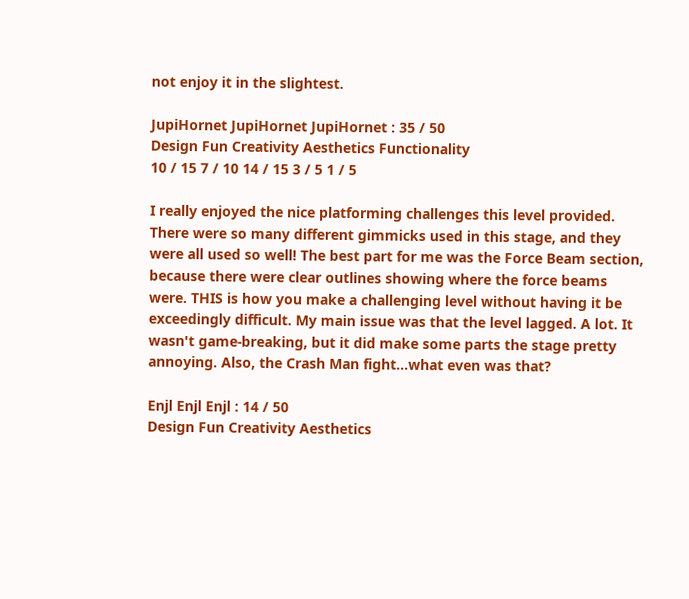not enjoy it in the slightest.

JupiHornet JupiHornet JupiHornet : 35 / 50
Design Fun Creativity Aesthetics Functionality
10 / 15 7 / 10 14 / 15 3 / 5 1 / 5

I really enjoyed the nice platforming challenges this level provided. There were so many different gimmicks used in this stage, and they were all used so well! The best part for me was the Force Beam section, because there were clear outlines showing where the force beams were. THIS is how you make a challenging level without having it be exceedingly difficult. My main issue was that the level lagged. A lot. It wasn't game-breaking, but it did make some parts the stage pretty annoying. Also, the Crash Man fight...what even was that?

Enjl Enjl Enjl : 14 / 50
Design Fun Creativity Aesthetics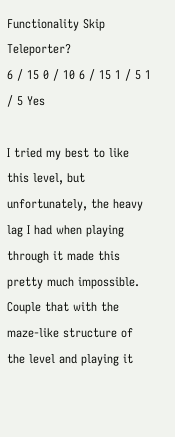Functionality Skip Teleporter?
6 / 15 0 / 10 6 / 15 1 / 5 1 / 5 Yes

I tried my best to like this level, but unfortunately, the heavy lag I had when playing through it made this pretty much impossible. Couple that with the maze-like structure of the level and playing it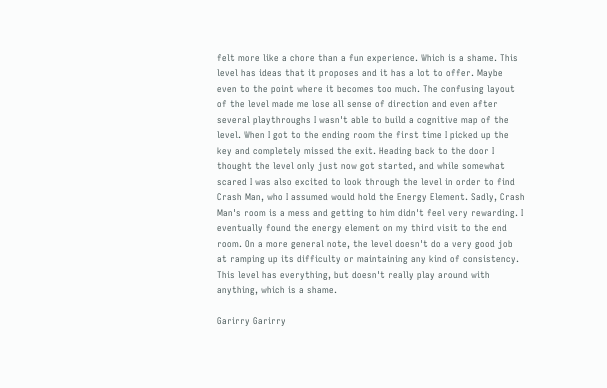felt more like a chore than a fun experience. Which is a shame. This level has ideas that it proposes and it has a lot to offer. Maybe even to the point where it becomes too much. The confusing layout of the level made me lose all sense of direction and even after several playthroughs I wasn't able to build a cognitive map of the level. When I got to the ending room the first time I picked up the key and completely missed the exit. Heading back to the door I thought the level only just now got started, and while somewhat scared I was also excited to look through the level in order to find Crash Man, who I assumed would hold the Energy Element. Sadly, Crash Man's room is a mess and getting to him didn't feel very rewarding. I eventually found the energy element on my third visit to the end room. On a more general note, the level doesn't do a very good job at ramping up its difficulty or maintaining any kind of consistency. This level has everything, but doesn't really play around with anything, which is a shame.

Garirry Garirry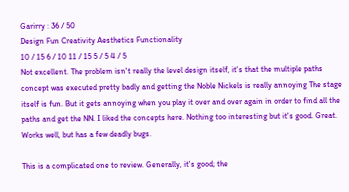Garirry : 36 / 50
Design Fun Creativity Aesthetics Functionality
10 / 15 6 / 10 11 / 15 5 / 5 4 / 5
Not excellent. The problem isn't really the level design itself, it's that the multiple paths concept was executed pretty badly and getting the Noble Nickels is really annoying The stage itself is fun. But it gets annoying when you play it over and over again in order to find all the paths and get the NN. I liked the concepts here. Nothing too interesting but it's good. Great. Works well, but has a few deadly bugs.

This is a complicated one to review. Generally, it's good; the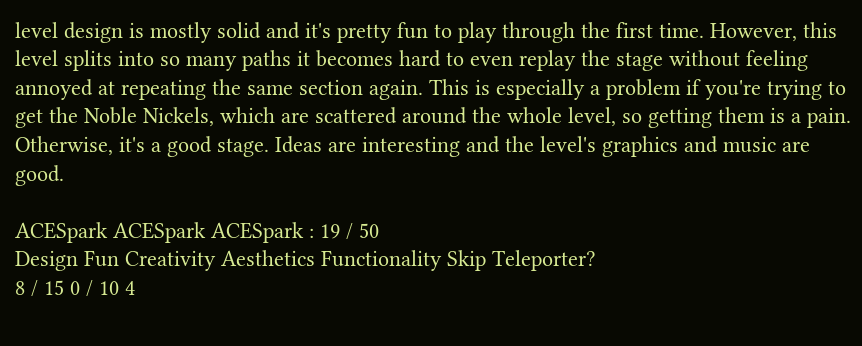level design is mostly solid and it's pretty fun to play through the first time. However, this level splits into so many paths it becomes hard to even replay the stage without feeling annoyed at repeating the same section again. This is especially a problem if you're trying to get the Noble Nickels, which are scattered around the whole level, so getting them is a pain. Otherwise, it's a good stage. Ideas are interesting and the level's graphics and music are good.

ACESpark ACESpark ACESpark : 19 / 50
Design Fun Creativity Aesthetics Functionality Skip Teleporter?
8 / 15 0 / 10 4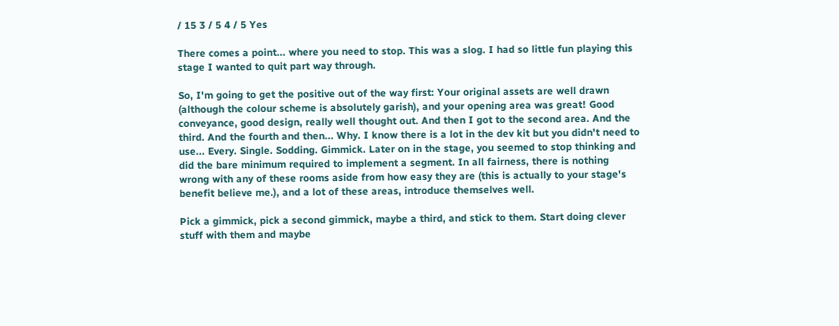/ 15 3 / 5 4 / 5 Yes

There comes a point... where you need to stop. This was a slog. I had so little fun playing this stage I wanted to quit part way through.

So, I'm going to get the positive out of the way first: Your original assets are well drawn (although the colour scheme is absolutely garish), and your opening area was great! Good conveyance, good design, really well thought out. And then I got to the second area. And the third. And the fourth and then... Why. I know there is a lot in the dev kit but you didn't need to use... Every. Single. Sodding. Gimmick. Later on in the stage, you seemed to stop thinking and did the bare minimum required to implement a segment. In all fairness, there is nothing wrong with any of these rooms aside from how easy they are (this is actually to your stage's benefit believe me.), and a lot of these areas, introduce themselves well.

Pick a gimmick, pick a second gimmick, maybe a third, and stick to them. Start doing clever stuff with them and maybe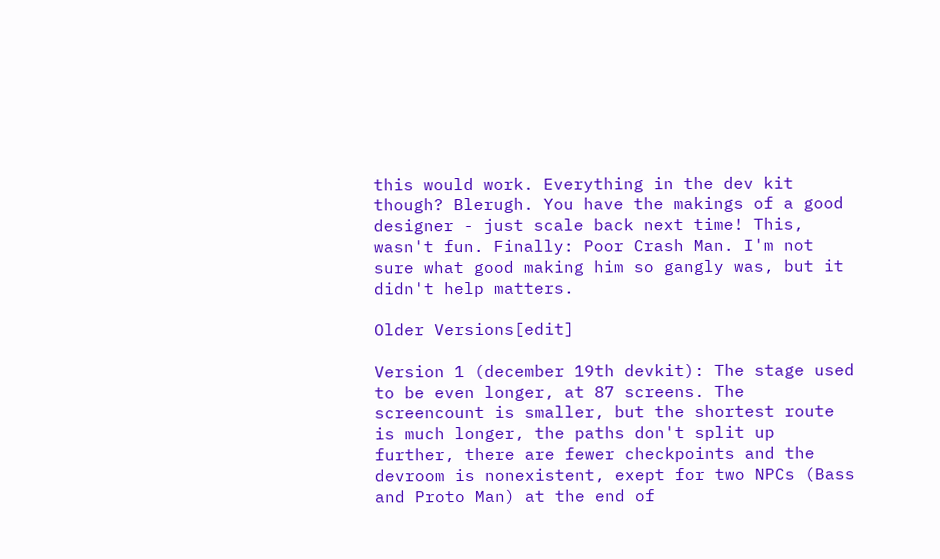this would work. Everything in the dev kit though? Blerugh. You have the makings of a good designer - just scale back next time! This, wasn't fun. Finally: Poor Crash Man. I'm not sure what good making him so gangly was, but it didn't help matters.

Older Versions[edit]

Version 1 (december 19th devkit): The stage used to be even longer, at 87 screens. The screencount is smaller, but the shortest route is much longer, the paths don't split up further, there are fewer checkpoints and the devroom is nonexistent, exept for two NPCs (Bass and Proto Man) at the end of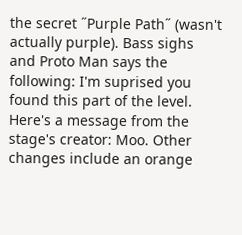the secret ˝Purple Path˝ (wasn't actually purple). Bass sighs and Proto Man says the following: I'm suprised you found this part of the level. Here's a message from the stage's creator: Moo. Other changes include an orange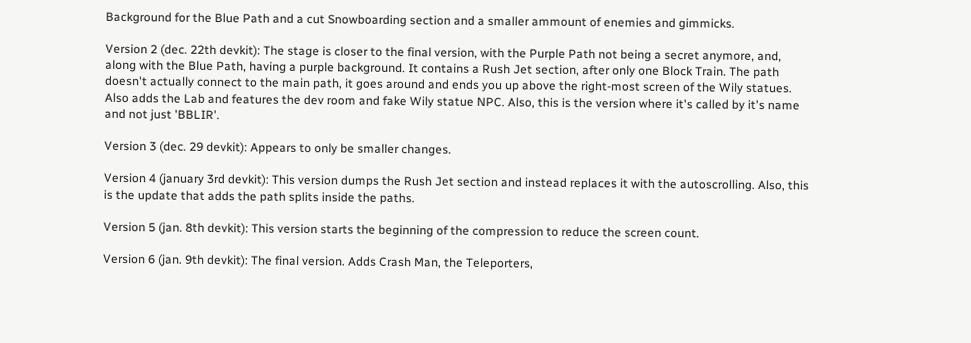Background for the Blue Path and a cut Snowboarding section and a smaller ammount of enemies and gimmicks.

Version 2 (dec. 22th devkit): The stage is closer to the final version, with the Purple Path not being a secret anymore, and, along with the Blue Path, having a purple background. It contains a Rush Jet section, after only one Block Train. The path doesn't actually connect to the main path, it goes around and ends you up above the right-most screen of the Wily statues. Also adds the Lab and features the dev room and fake Wily statue NPC. Also, this is the version where it's called by it's name and not just 'BBLIR'.

Version 3 (dec. 29 devkit): Appears to only be smaller changes.

Version 4 (january 3rd devkit): This version dumps the Rush Jet section and instead replaces it with the autoscrolling. Also, this is the update that adds the path splits inside the paths.

Version 5 (jan. 8th devkit): This version starts the beginning of the compression to reduce the screen count.

Version 6 (jan. 9th devkit): The final version. Adds Crash Man, the Teleporters,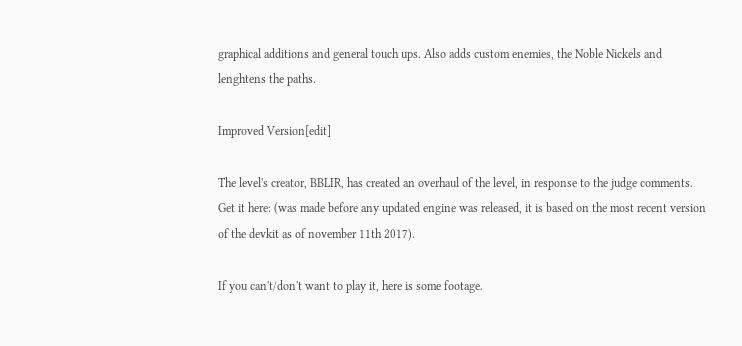graphical additions and general touch ups. Also adds custom enemies, the Noble Nickels and lenghtens the paths.

Improved Version[edit]

The level's creator, BBLIR, has created an overhaul of the level, in response to the judge comments. Get it here: (was made before any updated engine was released, it is based on the most recent version of the devkit as of november 11th 2017).

If you can't/don't want to play it, here is some footage.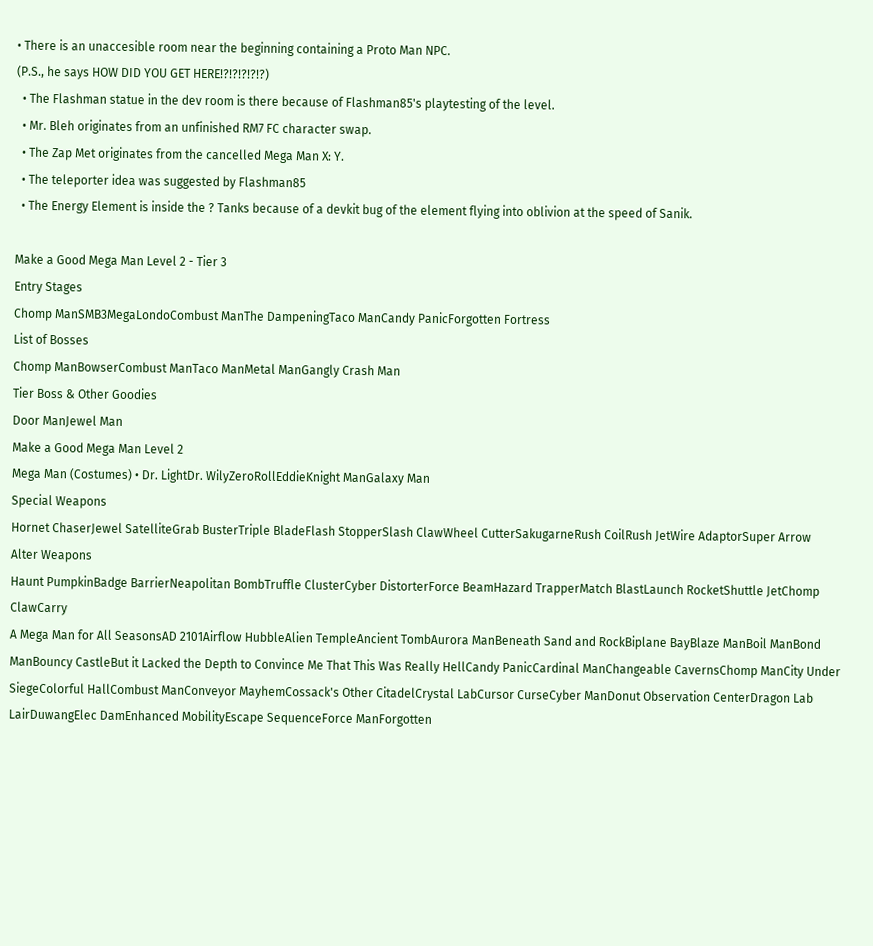• There is an unaccesible room near the beginning containing a Proto Man NPC.
(P.S., he says HOW DID YOU GET HERE!?!?!?!?!?)
  • The Flashman statue in the dev room is there because of Flashman85's playtesting of the level.
  • Mr. Bleh originates from an unfinished RM7 FC character swap.
  • The Zap Met originates from the cancelled Mega Man X: Y.
  • The teleporter idea was suggested by Flashman85
  • The Energy Element is inside the ? Tanks because of a devkit bug of the element flying into oblivion at the speed of Sanik.

Make a Good Mega Man Level 2 - Tier 3
Entry Stages
Chomp ManSMB3MegaLondoCombust ManThe DampeningTaco ManCandy PanicForgotten Fortress
List of Bosses
Chomp ManBowserCombust ManTaco ManMetal ManGangly Crash Man
Tier Boss & Other Goodies
Door ManJewel Man
Make a Good Mega Man Level 2
Mega Man (Costumes) • Dr. LightDr. WilyZeroRollEddieKnight ManGalaxy Man
Special Weapons
Hornet ChaserJewel SatelliteGrab BusterTriple BladeFlash StopperSlash ClawWheel CutterSakugarneRush CoilRush JetWire AdaptorSuper Arrow
Alter Weapons
Haunt PumpkinBadge BarrierNeapolitan BombTruffle ClusterCyber DistorterForce BeamHazard TrapperMatch BlastLaunch RocketShuttle JetChomp ClawCarry
A Mega Man for All SeasonsAD 2101Airflow HubbleAlien TempleAncient TombAurora ManBeneath Sand and RockBiplane BayBlaze ManBoil ManBond ManBouncy CastleBut it Lacked the Depth to Convince Me That This Was Really HellCandy PanicCardinal ManChangeable CavernsChomp ManCity Under SiegeColorful HallCombust ManConveyor MayhemCossack's Other CitadelCrystal LabCursor CurseCyber ManDonut Observation CenterDragon Lab LairDuwangElec DamEnhanced MobilityEscape SequenceForce ManForgotten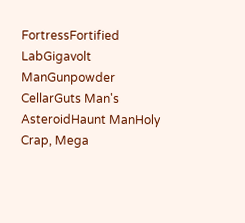FortressFortified LabGigavolt ManGunpowder CellarGuts Man's AsteroidHaunt ManHoly Crap, Mega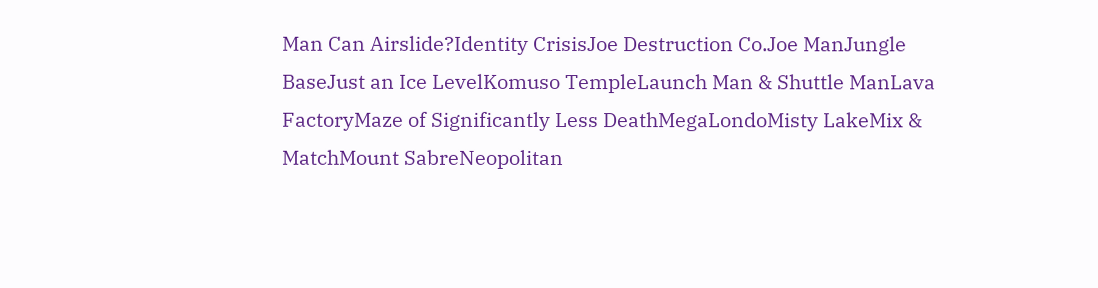Man Can Airslide?Identity CrisisJoe Destruction Co.Joe ManJungle BaseJust an Ice LevelKomuso TempleLaunch Man & Shuttle ManLava FactoryMaze of Significantly Less DeathMegaLondoMisty LakeMix & MatchMount SabreNeopolitan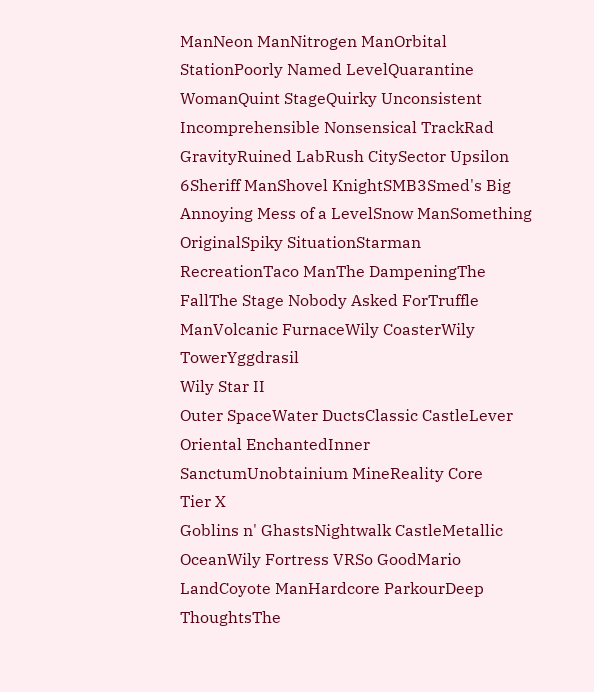ManNeon ManNitrogen ManOrbital StationPoorly Named LevelQuarantine WomanQuint StageQuirky Unconsistent Incomprehensible Nonsensical TrackRad GravityRuined LabRush CitySector Upsilon 6Sheriff ManShovel KnightSMB3Smed's Big Annoying Mess of a LevelSnow ManSomething OriginalSpiky SituationStarman RecreationTaco ManThe DampeningThe FallThe Stage Nobody Asked ForTruffle ManVolcanic FurnaceWily CoasterWily TowerYggdrasil
Wily Star II
Outer SpaceWater DuctsClassic CastleLever Oriental EnchantedInner SanctumUnobtainium MineReality Core
Tier X
Goblins n' GhastsNightwalk CastleMetallic OceanWily Fortress VRSo GoodMario LandCoyote ManHardcore ParkourDeep ThoughtsThe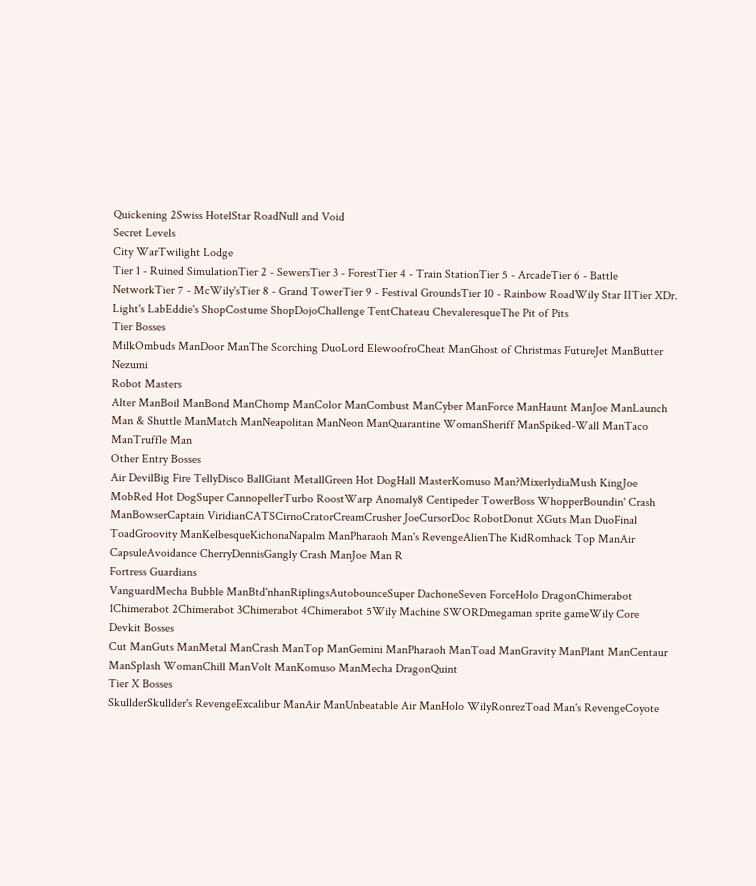Quickening 2Swiss HotelStar RoadNull and Void
Secret Levels
City WarTwilight Lodge
Tier 1 - Ruined SimulationTier 2 - SewersTier 3 - ForestTier 4 - Train StationTier 5 - ArcadeTier 6 - Battle NetworkTier 7 - McWily'sTier 8 - Grand TowerTier 9 - Festival GroundsTier 10 - Rainbow RoadWily Star IITier XDr. Light's LabEddie's ShopCostume ShopDojoChallenge TentChateau ChevaleresqueThe Pit of Pits
Tier Bosses
MilkOmbuds ManDoor ManThe Scorching DuoLord ElewoofroCheat ManGhost of Christmas FutureJet ManButter Nezumi
Robot Masters
Alter ManBoil ManBond ManChomp ManColor ManCombust ManCyber ManForce ManHaunt ManJoe ManLaunch Man & Shuttle ManMatch ManNeapolitan ManNeon ManQuarantine WomanSheriff ManSpiked-Wall ManTaco ManTruffle Man
Other Entry Bosses
Air DevilBig Fire TellyDisco BallGiant MetallGreen Hot DogHall MasterKomuso Man?MixerlydiaMush KingJoe MobRed Hot DogSuper CannopellerTurbo RoostWarp Anomaly8 Centipeder TowerBoss WhopperBoundin' Crash ManBowserCaptain ViridianCATSCirnoCratorCreamCrusher JoeCursorDoc RobotDonut XGuts Man DuoFinal ToadGroovity ManKelbesqueKichonaNapalm ManPharaoh Man's RevengeAlienThe KidRomhack Top ManAir CapsuleAvoidance CherryDennisGangly Crash ManJoe Man R
Fortress Guardians
VanguardMecha Bubble ManBtd'nhanRiplingsAutobounceSuper DachoneSeven ForceHolo DragonChimerabot 1Chimerabot 2Chimerabot 3Chimerabot 4Chimerabot 5Wily Machine SWORDmegaman sprite gameWily Core
Devkit Bosses
Cut ManGuts ManMetal ManCrash ManTop ManGemini ManPharaoh ManToad ManGravity ManPlant ManCentaur ManSplash WomanChill ManVolt ManKomuso ManMecha DragonQuint
Tier X Bosses
SkullderSkullder's RevengeExcalibur ManAir ManUnbeatable Air ManHolo WilyRonrezToad Man's RevengeCoyote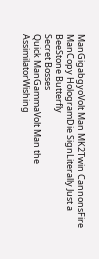ManGigabgyoVolt Man MK2Twin CannonsFire ManCopy HologramDie SignLiterally Just a BeeStone Butterfly
Secret Bosses
Quick ManGammaVolt Man the AssimilatorWishing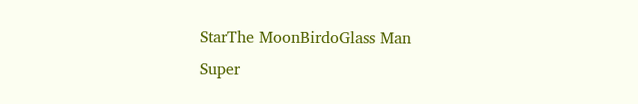StarThe MoonBirdoGlass Man
Super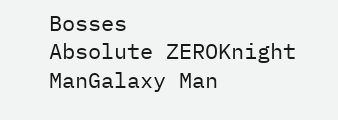Bosses
Absolute ZEROKnight ManGalaxy Man